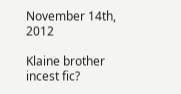November 14th, 2012

Klaine brother incest fic?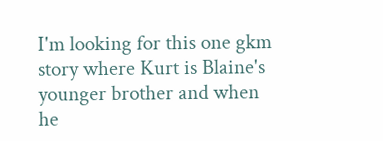I'm looking for this one gkm story where Kurt is Blaine's younger brother and when he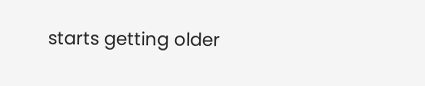starts getting older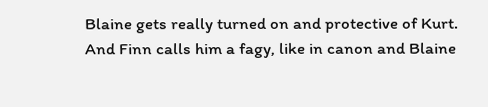Blaine gets really turned on and protective of Kurt. And Finn calls him a fagy, like in canon and Blaine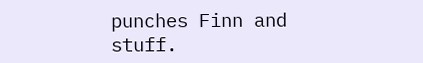punches Finn and stuff.